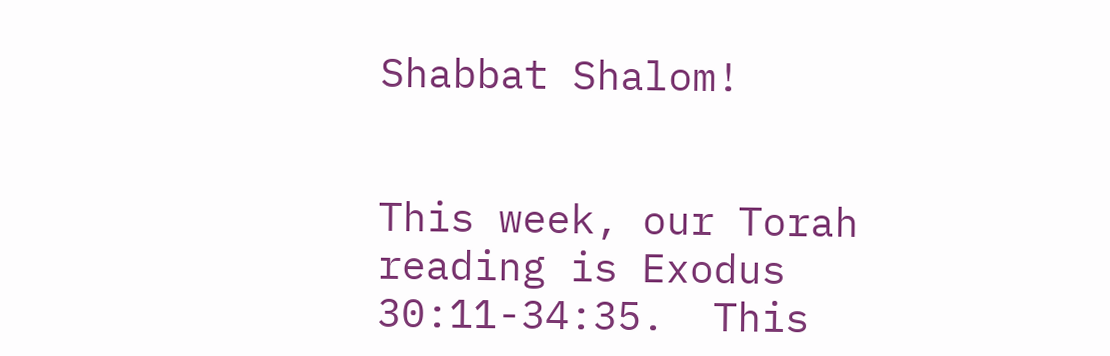Shabbat Shalom!


This week, our Torah reading is Exodus 30:11-34:35.  This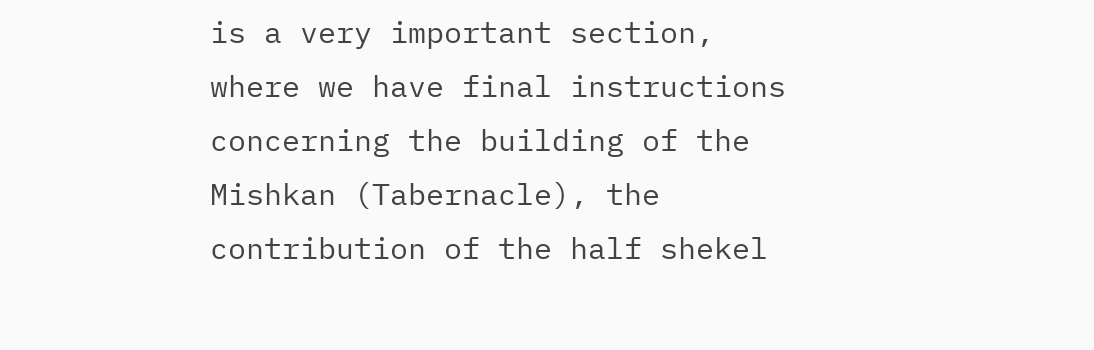is a very important section, where we have final instructions concerning the building of the Mishkan (Tabernacle), the contribution of the half shekel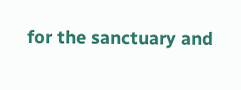for the sanctuary and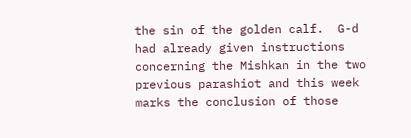the sin of the golden calf.  G-d had already given instructions concerning the Mishkan in the two previous parashiot and this week marks the conclusion of those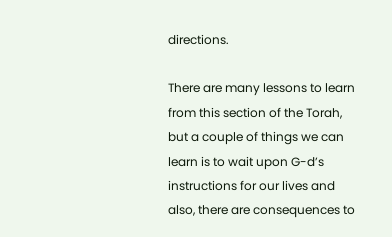directions.

There are many lessons to learn from this section of the Torah, but a couple of things we can learn is to wait upon G-d’s instructions for our lives and also, there are consequences to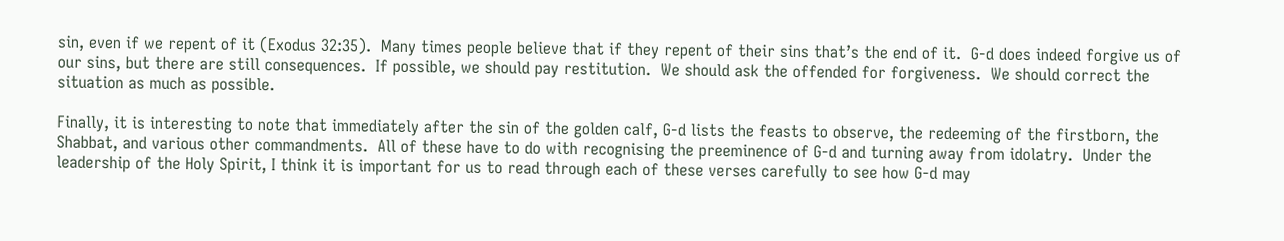sin, even if we repent of it (Exodus 32:35).  Many times people believe that if they repent of their sins that’s the end of it.  G-d does indeed forgive us of our sins, but there are still consequences.  If possible, we should pay restitution.  We should ask the offended for forgiveness.  We should correct the situation as much as possible.

Finally, it is interesting to note that immediately after the sin of the golden calf, G-d lists the feasts to observe, the redeeming of the firstborn, the Shabbat, and various other commandments.  All of these have to do with recognising the preeminence of G-d and turning away from idolatry.  Under the leadership of the Holy Spirit, I think it is important for us to read through each of these verses carefully to see how G-d may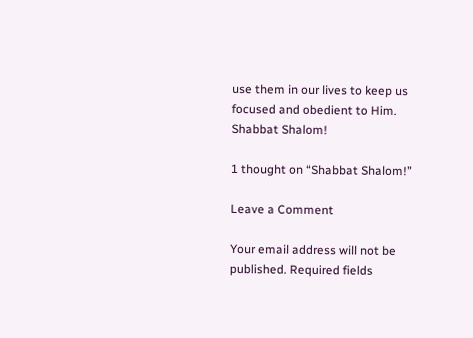use them in our lives to keep us focused and obedient to Him.  Shabbat Shalom!

1 thought on “Shabbat Shalom!”

Leave a Comment

Your email address will not be published. Required fields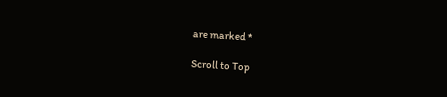are marked *

Scroll to Top